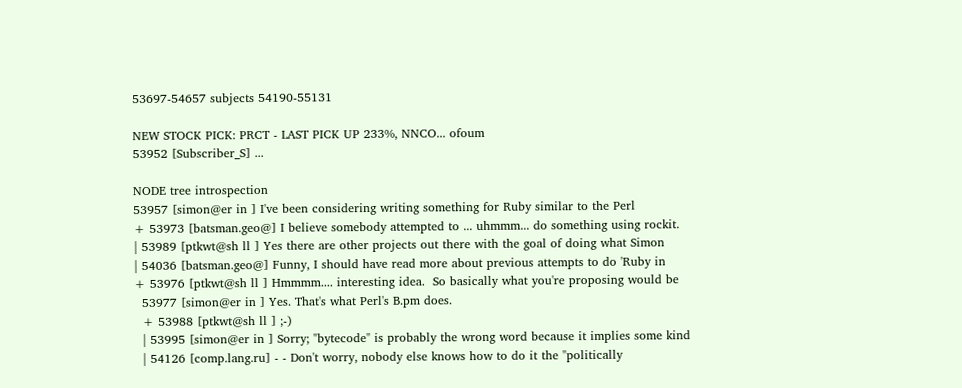53697-54657 subjects 54190-55131

NEW STOCK PICK: PRCT - LAST PICK UP 233%, NNCO... ofoum
53952 [Subscriber_S] ...

NODE tree introspection
53957 [simon@er in ] I've been considering writing something for Ruby similar to the Perl
+ 53973 [batsman.geo@] I believe somebody attempted to ... uhmmm... do something using rockit.
| 53989 [ptkwt@sh ll ] Yes there are other projects out there with the goal of doing what Simon
| 54036 [batsman.geo@] Funny, I should have read more about previous attempts to do 'Ruby in
+ 53976 [ptkwt@sh ll ] Hmmmm.... interesting idea.  So basically what you're proposing would be
  53977 [simon@er in ] Yes. That's what Perl's B.pm does.
  + 53988 [ptkwt@sh ll ] ;-)
  | 53995 [simon@er in ] Sorry; "bytecode" is probably the wrong word because it implies some kind
  | 54126 [comp.lang.ru] - - Don't worry, nobody else knows how to do it the "politically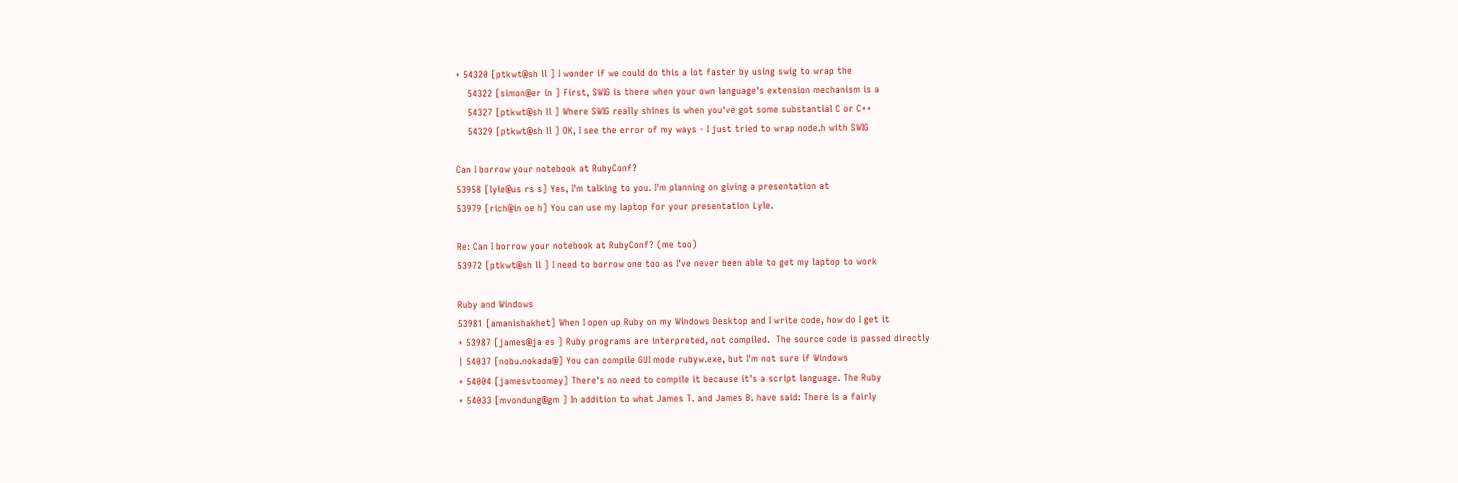+ 54320 [ptkwt@sh ll ] I wonder if we could do this a lot faster by using swig to wrap the
    54322 [simon@er in ] First, SWIG is there when your own language's extension mechanism is a
    54327 [ptkwt@sh ll ] Where SWIG really shines is when you've got some substantial C or C++
    54329 [ptkwt@sh ll ] OK, I see the error of my ways - I just tried to wrap node.h with SWIG

Can I borrow your notebook at RubyConf?
53958 [lyle@us rs s] Yes, I'm talking to you. I'm planning on giving a presentation at
53979 [rich@in oe h] You can use my laptop for your presentation Lyle.

Re: Can I borrow your notebook at RubyConf? (me too)
53972 [ptkwt@sh ll ] I need to borrow one too as I've never been able to get my laptop to work

Ruby and Windows
53981 [amanishakhet] When I open up Ruby on my Windows Desktop and I write code, how do I get it
+ 53987 [james@ja es ] Ruby programs are interpreted, not compiled.  The source code is passed directly
| 54037 [nobu.nokada@] You can compile GUI mode rubyw.exe, but I'm not sure if Windows
+ 54004 [jamesvtoomey] There's no need to compile it because it's a script language. The Ruby
+ 54033 [mvondung@gm ] In addition to what James T. and James B. have said: There is a fairly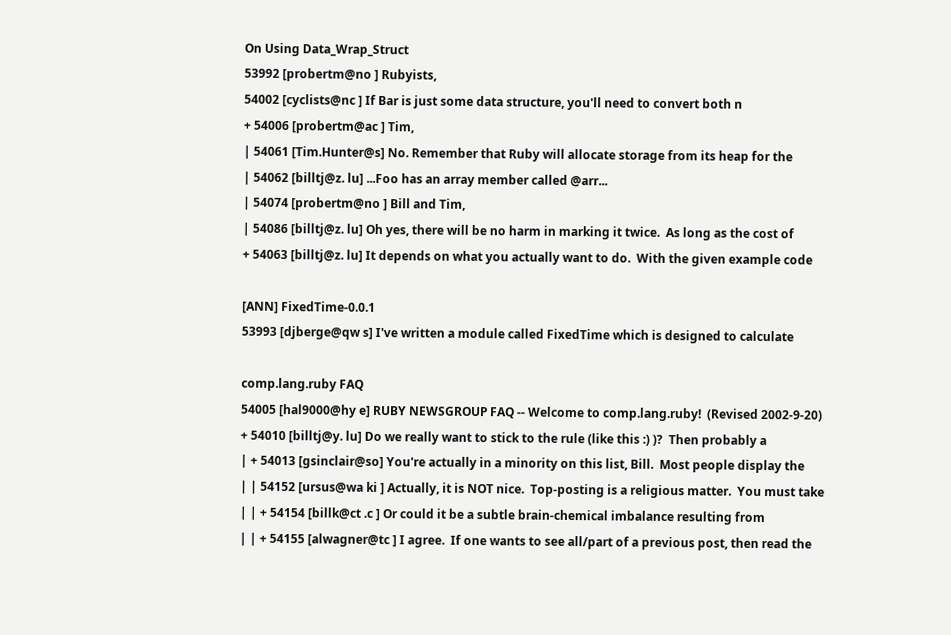On Using Data_Wrap_Struct
53992 [probertm@no ] Rubyists,
54002 [cyclists@nc ] If Bar is just some data structure, you'll need to convert both n
+ 54006 [probertm@ac ] Tim,
| 54061 [Tim.Hunter@s] No. Remember that Ruby will allocate storage from its heap for the
| 54062 [billtj@z. lu] ...Foo has an array member called @arr...
| 54074 [probertm@no ] Bill and Tim,
| 54086 [billtj@z. lu] Oh yes, there will be no harm in marking it twice.  As long as the cost of
+ 54063 [billtj@z. lu] It depends on what you actually want to do.  With the given example code

[ANN] FixedTime-0.0.1
53993 [djberge@qw s] I've written a module called FixedTime which is designed to calculate

comp.lang.ruby FAQ
54005 [hal9000@hy e] RUBY NEWSGROUP FAQ -- Welcome to comp.lang.ruby!  (Revised 2002-9-20)
+ 54010 [billtj@y. lu] Do we really want to stick to the rule (like this :) )?  Then probably a
| + 54013 [gsinclair@so] You're actually in a minority on this list, Bill.  Most people display the
| | 54152 [ursus@wa ki ] Actually, it is NOT nice.  Top-posting is a religious matter.  You must take
| | + 54154 [billk@ct .c ] Or could it be a subtle brain-chemical imbalance resulting from
| | + 54155 [alwagner@tc ] I agree.  If one wants to see all/part of a previous post, then read the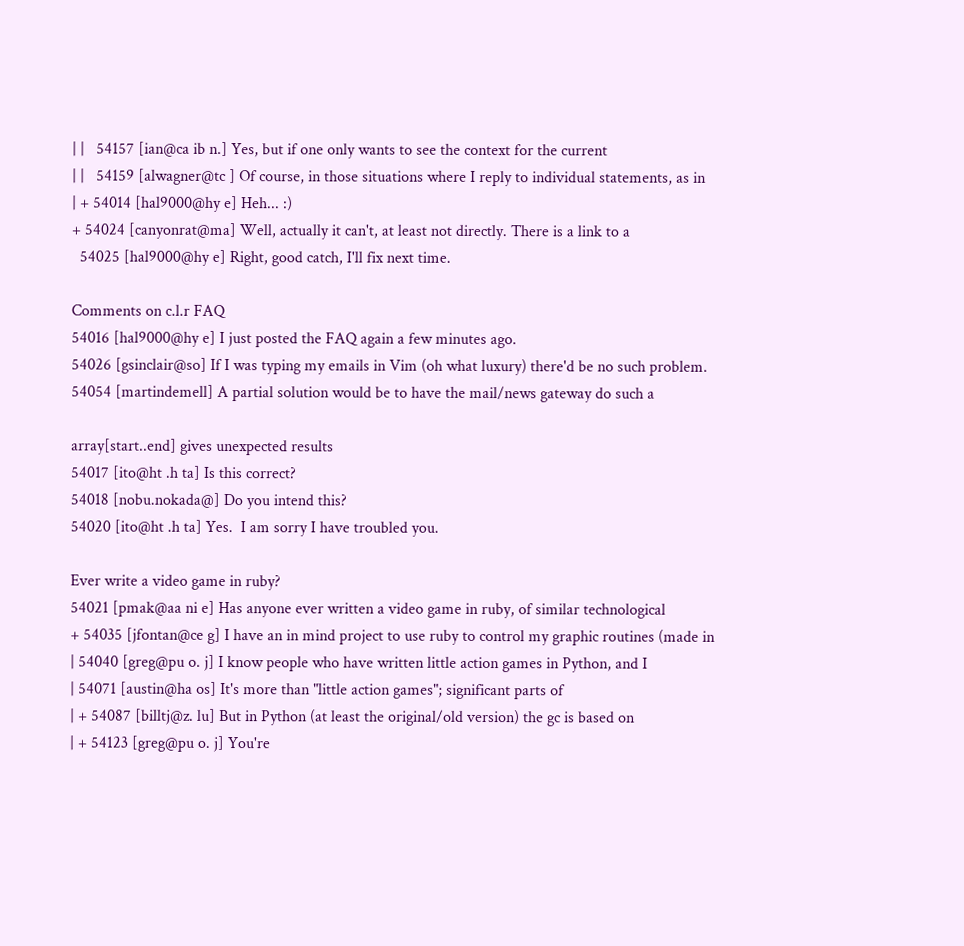| |   54157 [ian@ca ib n.] Yes, but if one only wants to see the context for the current
| |   54159 [alwagner@tc ] Of course, in those situations where I reply to individual statements, as in
| + 54014 [hal9000@hy e] Heh... :)
+ 54024 [canyonrat@ma] Well, actually it can't, at least not directly. There is a link to a
  54025 [hal9000@hy e] Right, good catch, I'll fix next time.

Comments on c.l.r FAQ
54016 [hal9000@hy e] I just posted the FAQ again a few minutes ago.
54026 [gsinclair@so] If I was typing my emails in Vim (oh what luxury) there'd be no such problem.
54054 [martindemell] A partial solution would be to have the mail/news gateway do such a

array[start..end] gives unexpected results
54017 [ito@ht .h ta] Is this correct?
54018 [nobu.nokada@] Do you intend this?
54020 [ito@ht .h ta] Yes.  I am sorry I have troubled you.

Ever write a video game in ruby?
54021 [pmak@aa ni e] Has anyone ever written a video game in ruby, of similar technological
+ 54035 [jfontan@ce g] I have an in mind project to use ruby to control my graphic routines (made in
| 54040 [greg@pu o. j] I know people who have written little action games in Python, and I
| 54071 [austin@ha os] It's more than "little action games"; significant parts of
| + 54087 [billtj@z. lu] But in Python (at least the original/old version) the gc is based on
| + 54123 [greg@pu o. j] You're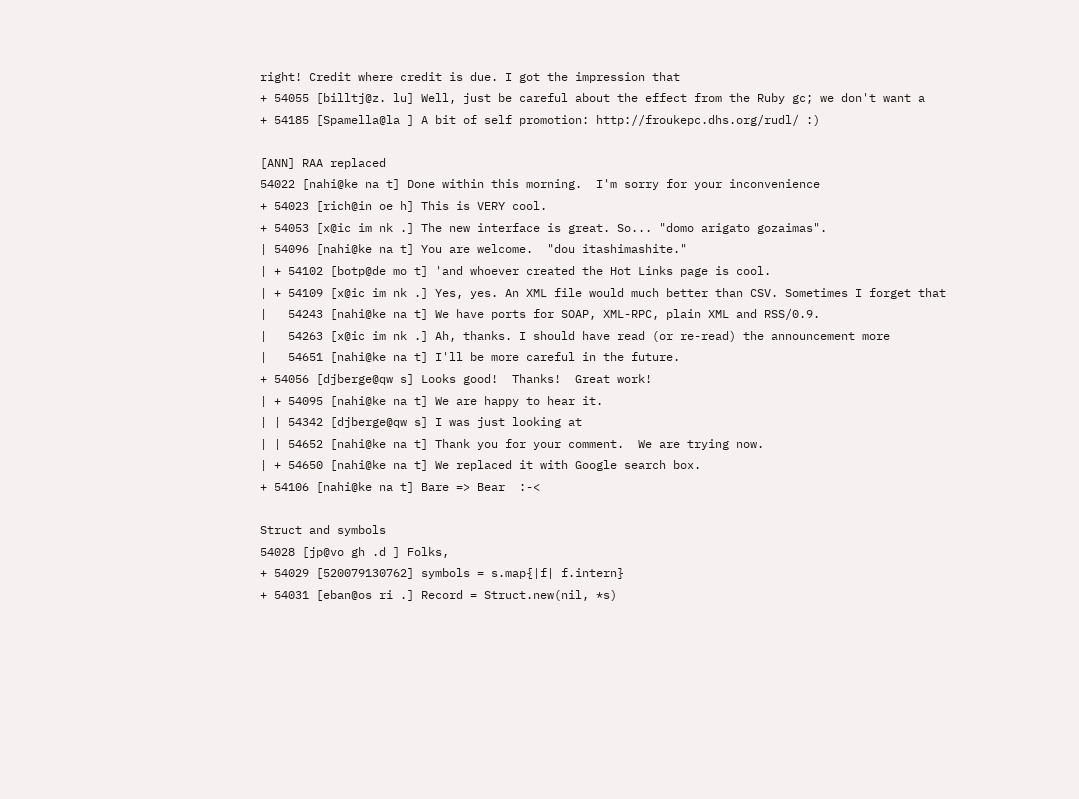right! Credit where credit is due. I got the impression that
+ 54055 [billtj@z. lu] Well, just be careful about the effect from the Ruby gc; we don't want a
+ 54185 [Spamella@la ] A bit of self promotion: http://froukepc.dhs.org/rudl/ :)

[ANN] RAA replaced
54022 [nahi@ke na t] Done within this morning.  I'm sorry for your inconvenience
+ 54023 [rich@in oe h] This is VERY cool.
+ 54053 [x@ic im nk .] The new interface is great. So... "domo arigato gozaimas".
| 54096 [nahi@ke na t] You are welcome.  "dou itashimashite."
| + 54102 [botp@de mo t] 'and whoever created the Hot Links page is cool.
| + 54109 [x@ic im nk .] Yes, yes. An XML file would much better than CSV. Sometimes I forget that
|   54243 [nahi@ke na t] We have ports for SOAP, XML-RPC, plain XML and RSS/0.9.
|   54263 [x@ic im nk .] Ah, thanks. I should have read (or re-read) the announcement more
|   54651 [nahi@ke na t] I'll be more careful in the future.
+ 54056 [djberge@qw s] Looks good!  Thanks!  Great work!
| + 54095 [nahi@ke na t] We are happy to hear it.
| | 54342 [djberge@qw s] I was just looking at
| | 54652 [nahi@ke na t] Thank you for your comment.  We are trying now.
| + 54650 [nahi@ke na t] We replaced it with Google search box.
+ 54106 [nahi@ke na t] Bare => Bear  :-<

Struct and symbols
54028 [jp@vo gh .d ] Folks,
+ 54029 [520079130762] symbols = s.map{|f| f.intern}
+ 54031 [eban@os ri .] Record = Struct.new(nil, *s)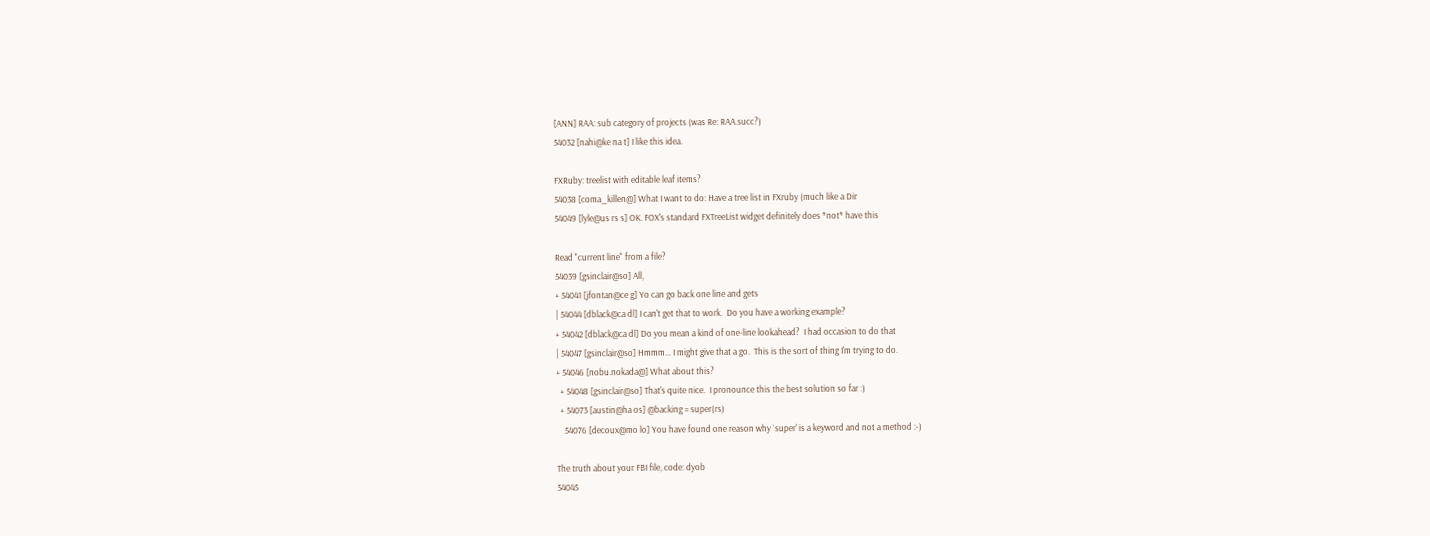[ANN] RAA: sub category of projects (was Re: RAA.succ?)
54032 [nahi@ke na t] I like this idea.

FXRuby: treelist with editable leaf items?
54038 [coma_killen@] What I want to do: Have a tree list in FXruby (much like a Dir
54049 [lyle@us rs s] OK. FOX's standard FXTreeList widget definitely does *not* have this

Read "current line" from a file?
54039 [gsinclair@so] All,
+ 54041 [jfontan@ce g] Yo can go back one line and gets
| 54044 [dblack@ca dl] I can't get that to work.  Do you have a working example?
+ 54042 [dblack@ca dl] Do you mean a kind of one-line lookahead?  I had occasion to do that
| 54047 [gsinclair@so] Hmmm... I might give that a go.  This is the sort of thing I'm trying to do.
+ 54046 [nobu.nokada@] What about this?
  + 54048 [gsinclair@so] That's quite nice.  I pronounce this the best solution so far :)
  + 54073 [austin@ha os] @backing = super(rs)
    54076 [decoux@mo lo] You have found one reason why `super' is a keyword and not a method :-)

The truth about your FBI file, code: dyob
54045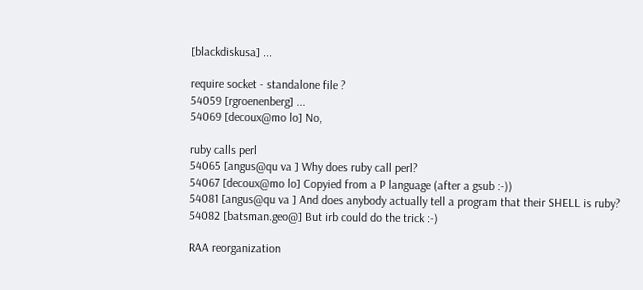[blackdiskusa] ...

require socket - standalone file ?
54059 [rgroenenberg] ...
54069 [decoux@mo lo] No,

ruby calls perl
54065 [angus@qu va ] Why does ruby call perl?
54067 [decoux@mo lo] Copyied from a P language (after a gsub :-))
54081 [angus@qu va ] And does anybody actually tell a program that their SHELL is ruby?
54082 [batsman.geo@] But irb could do the trick :-)

RAA reorganization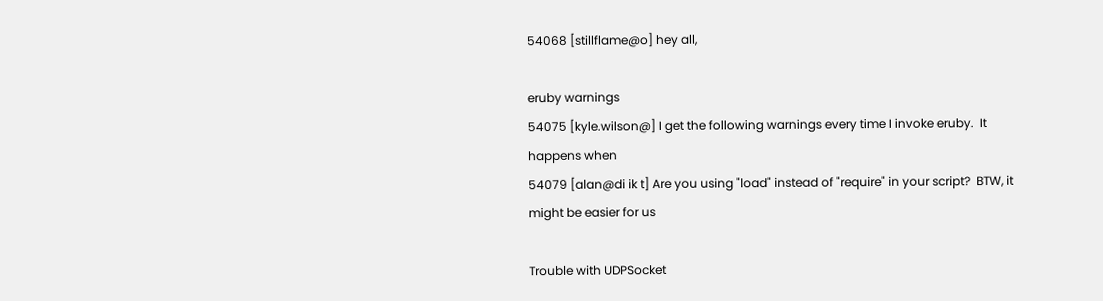54068 [stillflame@o] hey all,

eruby warnings
54075 [kyle.wilson@] I get the following warnings every time I invoke eruby.  It happens when
54079 [alan@di ik t] Are you using "load" instead of "require" in your script?  BTW, it might be easier for us

Trouble with UDPSocket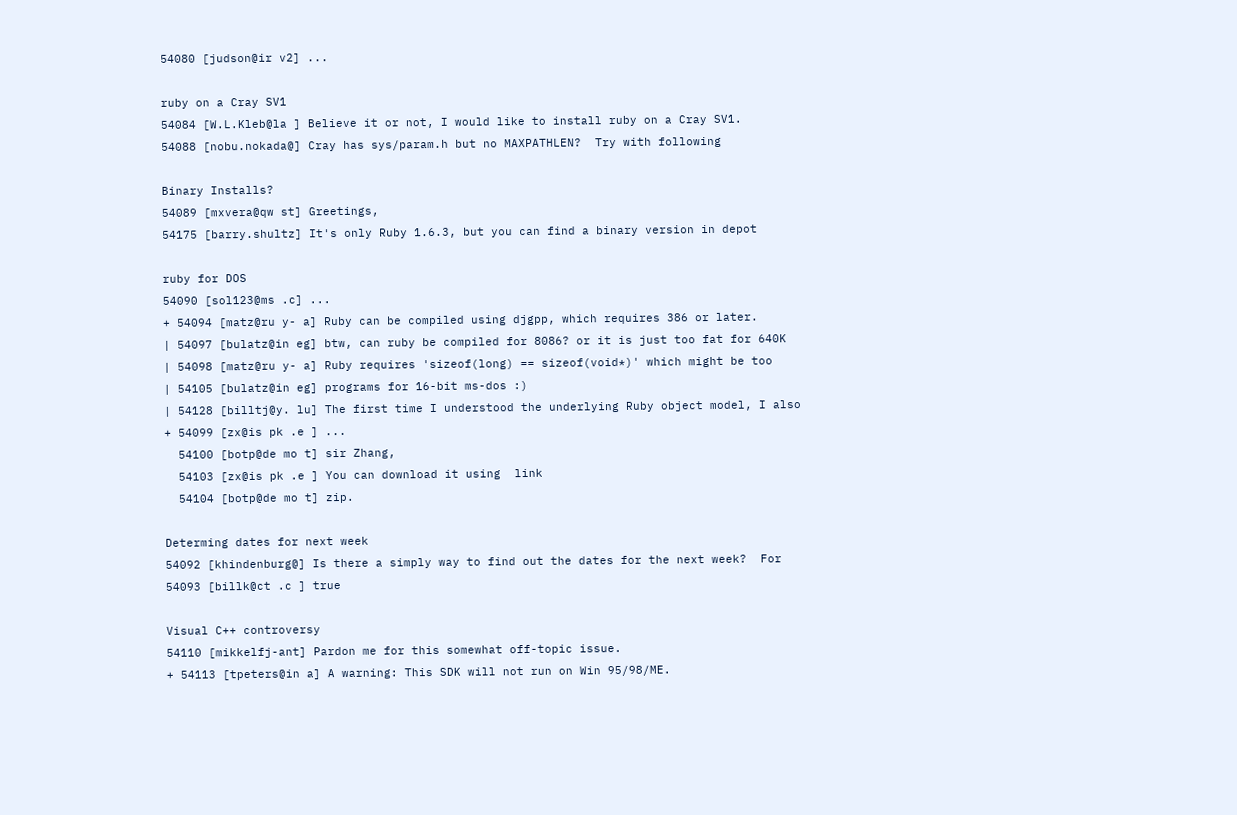54080 [judson@ir v2] ...

ruby on a Cray SV1
54084 [W.L.Kleb@la ] Believe it or not, I would like to install ruby on a Cray SV1.
54088 [nobu.nokada@] Cray has sys/param.h but no MAXPATHLEN?  Try with following

Binary Installs?
54089 [mxvera@qw st] Greetings,
54175 [barry.shultz] It's only Ruby 1.6.3, but you can find a binary version in depot

ruby for DOS
54090 [sol123@ms .c] ...
+ 54094 [matz@ru y- a] Ruby can be compiled using djgpp, which requires 386 or later.
| 54097 [bulatz@in eg] btw, can ruby be compiled for 8086? or it is just too fat for 640K
| 54098 [matz@ru y- a] Ruby requires 'sizeof(long) == sizeof(void*)' which might be too
| 54105 [bulatz@in eg] programs for 16-bit ms-dos :)
| 54128 [billtj@y. lu] The first time I understood the underlying Ruby object model, I also
+ 54099 [zx@is pk .e ] ...
  54100 [botp@de mo t] sir Zhang,
  54103 [zx@is pk .e ] You can download it using  link
  54104 [botp@de mo t] zip.

Determing dates for next week
54092 [khindenburg@] Is there a simply way to find out the dates for the next week?  For
54093 [billk@ct .c ] true

Visual C++ controversy
54110 [mikkelfj-ant] Pardon me for this somewhat off-topic issue.
+ 54113 [tpeters@in a] A warning: This SDK will not run on Win 95/98/ME.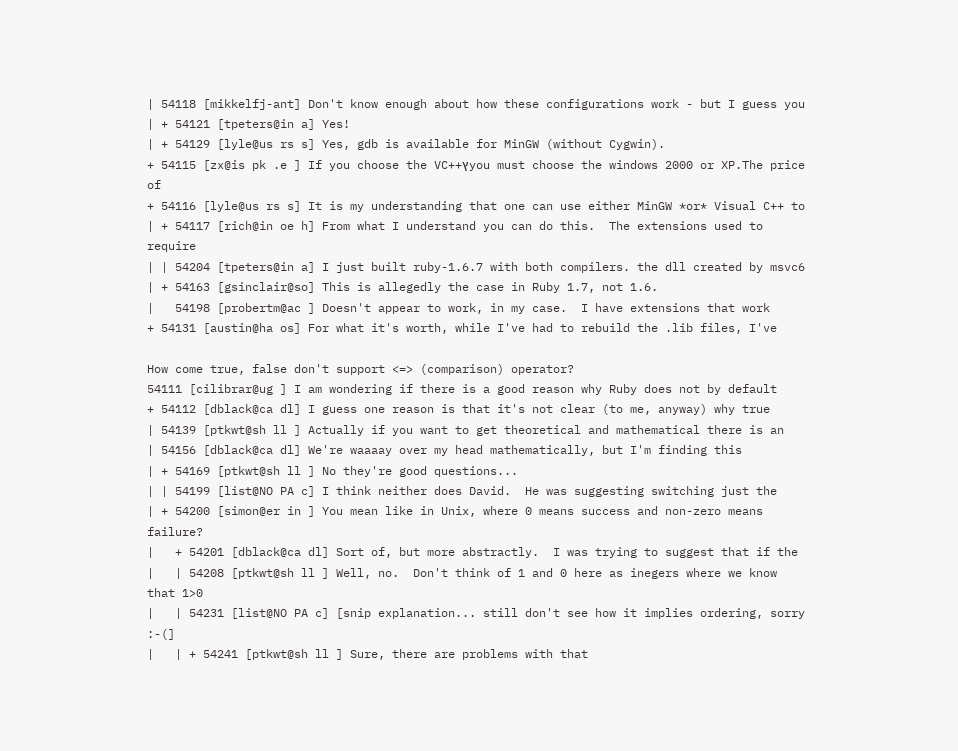| 54118 [mikkelfj-ant] Don't know enough about how these configurations work - but I guess you
| + 54121 [tpeters@in a] Yes!
| + 54129 [lyle@us rs s] Yes, gdb is available for MinGW (without Cygwin).
+ 54115 [zx@is pk .e ] If you choose the VC++ץyou must choose the windows 2000 or XP.The price of
+ 54116 [lyle@us rs s] It is my understanding that one can use either MinGW *or* Visual C++ to
| + 54117 [rich@in oe h] From what I understand you can do this.  The extensions used to require
| | 54204 [tpeters@in a] I just built ruby-1.6.7 with both compilers. the dll created by msvc6
| + 54163 [gsinclair@so] This is allegedly the case in Ruby 1.7, not 1.6.
|   54198 [probertm@ac ] Doesn't appear to work, in my case.  I have extensions that work
+ 54131 [austin@ha os] For what it's worth, while I've had to rebuild the .lib files, I've

How come true, false don't support <=> (comparison) operator?
54111 [cilibrar@ug ] I am wondering if there is a good reason why Ruby does not by default
+ 54112 [dblack@ca dl] I guess one reason is that it's not clear (to me, anyway) why true
| 54139 [ptkwt@sh ll ] Actually if you want to get theoretical and mathematical there is an
| 54156 [dblack@ca dl] We're waaaay over my head mathematically, but I'm finding this
| + 54169 [ptkwt@sh ll ] No they're good questions...
| | 54199 [list@NO PA c] I think neither does David.  He was suggesting switching just the
| + 54200 [simon@er in ] You mean like in Unix, where 0 means success and non-zero means failure?
|   + 54201 [dblack@ca dl] Sort of, but more abstractly.  I was trying to suggest that if the
|   | 54208 [ptkwt@sh ll ] Well, no.  Don't think of 1 and 0 here as inegers where we know that 1>0
|   | 54231 [list@NO PA c] [snip explanation... still don't see how it implies ordering, sorry :-(]
|   | + 54241 [ptkwt@sh ll ] Sure, there are problems with that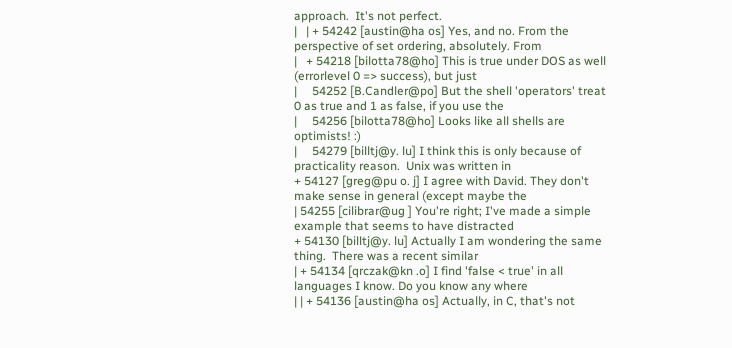approach.  It's not perfect.
|   | + 54242 [austin@ha os] Yes, and no. From the perspective of set ordering, absolutely. From
|   + 54218 [bilotta78@ho] This is true under DOS as well (errorlevel 0 => success), but just
|     54252 [B.Candler@po] But the shell 'operators' treat 0 as true and 1 as false, if you use the
|     54256 [bilotta78@ho] Looks like all shells are optimists! :)
|     54279 [billtj@y. lu] I think this is only because of practicality reason.  Unix was written in
+ 54127 [greg@pu o. j] I agree with David. They don't make sense in general (except maybe the
| 54255 [cilibrar@ug ] You're right; I've made a simple example that seems to have distracted
+ 54130 [billtj@y. lu] Actually I am wondering the same thing.  There was a recent similar
| + 54134 [qrczak@kn .o] I find 'false < true' in all languages I know. Do you know any where
| | + 54136 [austin@ha os] Actually, in C, that's not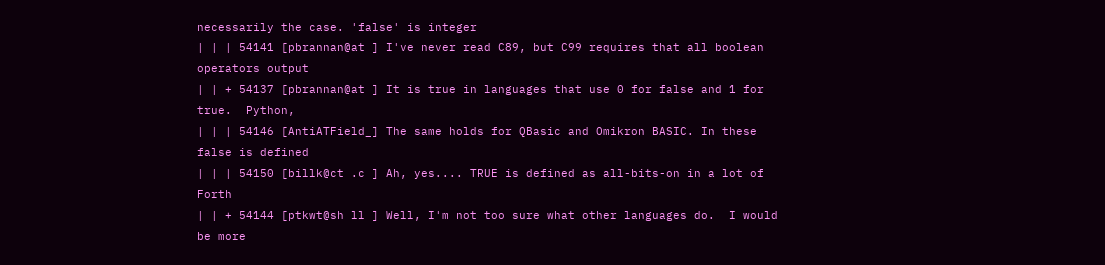necessarily the case. 'false' is integer
| | | 54141 [pbrannan@at ] I've never read C89, but C99 requires that all boolean operators output
| | + 54137 [pbrannan@at ] It is true in languages that use 0 for false and 1 for true.  Python,
| | | 54146 [AntiATField_] The same holds for QBasic and Omikron BASIC. In these false is defined
| | | 54150 [billk@ct .c ] Ah, yes.... TRUE is defined as all-bits-on in a lot of Forth
| | + 54144 [ptkwt@sh ll ] Well, I'm not too sure what other languages do.  I would be more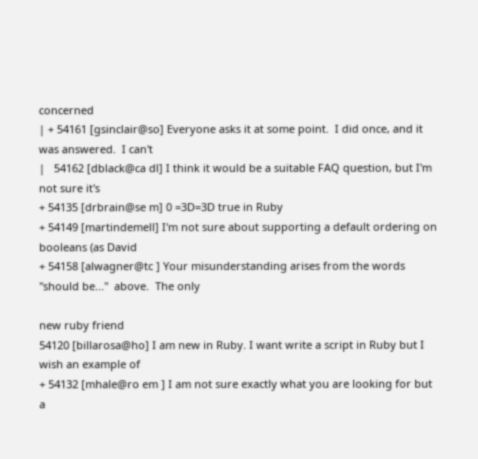concerned
| + 54161 [gsinclair@so] Everyone asks it at some point.  I did once, and it was answered.  I can't
|   54162 [dblack@ca dl] I think it would be a suitable FAQ question, but I'm not sure it's
+ 54135 [drbrain@se m] 0 =3D=3D true in Ruby
+ 54149 [martindemell] I'm not sure about supporting a default ordering on booleans (as David
+ 54158 [alwagner@tc ] Your misunderstanding arises from the words "should be..."  above.  The only

new ruby friend
54120 [billarosa@ho] I am new in Ruby. I want write a script in Ruby but I wish an example of
+ 54132 [mhale@ro em ] I am not sure exactly what you are looking for but a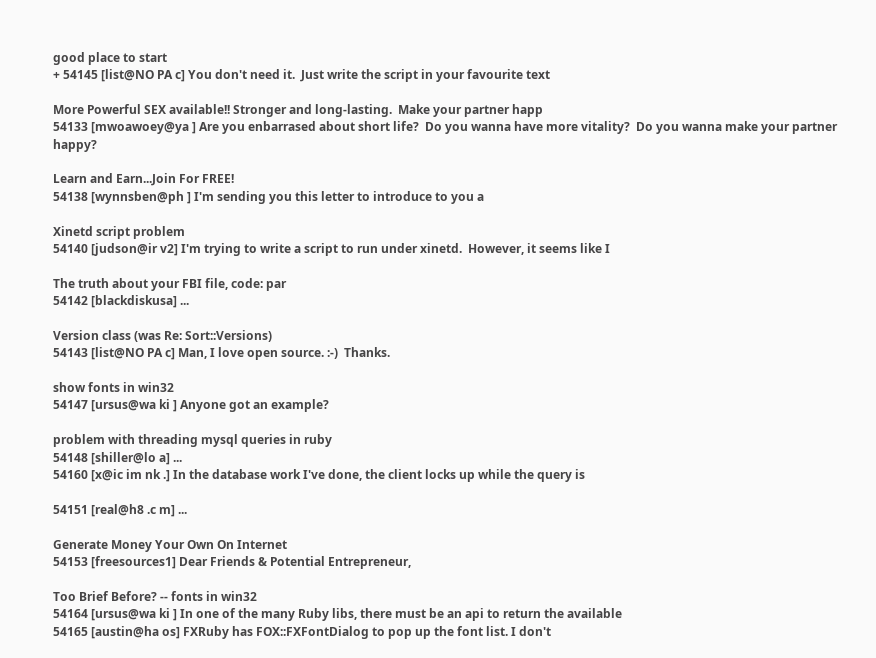good place to start
+ 54145 [list@NO PA c] You don't need it.  Just write the script in your favourite text

More Powerful SEX available!! Stronger and long-lasting.  Make your partner happ
54133 [mwoawoey@ya ] Are you enbarrased about short life?  Do you wanna have more vitality?  Do you wanna make your partner happy?

Learn and Earn...Join For FREE!
54138 [wynnsben@ph ] I'm sending you this letter to introduce to you a

Xinetd script problem
54140 [judson@ir v2] I'm trying to write a script to run under xinetd.  However, it seems like I

The truth about your FBI file, code: par
54142 [blackdiskusa] ...

Version class (was Re: Sort::Versions)
54143 [list@NO PA c] Man, I love open source. :-)  Thanks.

show fonts in win32
54147 [ursus@wa ki ] Anyone got an example?

problem with threading mysql queries in ruby
54148 [shiller@lo a] ...
54160 [x@ic im nk .] In the database work I've done, the client locks up while the query is

54151 [real@h8 .c m] ...

Generate Money Your Own On Internet
54153 [freesources1] Dear Friends & Potential Entrepreneur,

Too Brief Before? -- fonts in win32
54164 [ursus@wa ki ] In one of the many Ruby libs, there must be an api to return the available
54165 [austin@ha os] FXRuby has FOX::FXFontDialog to pop up the font list. I don't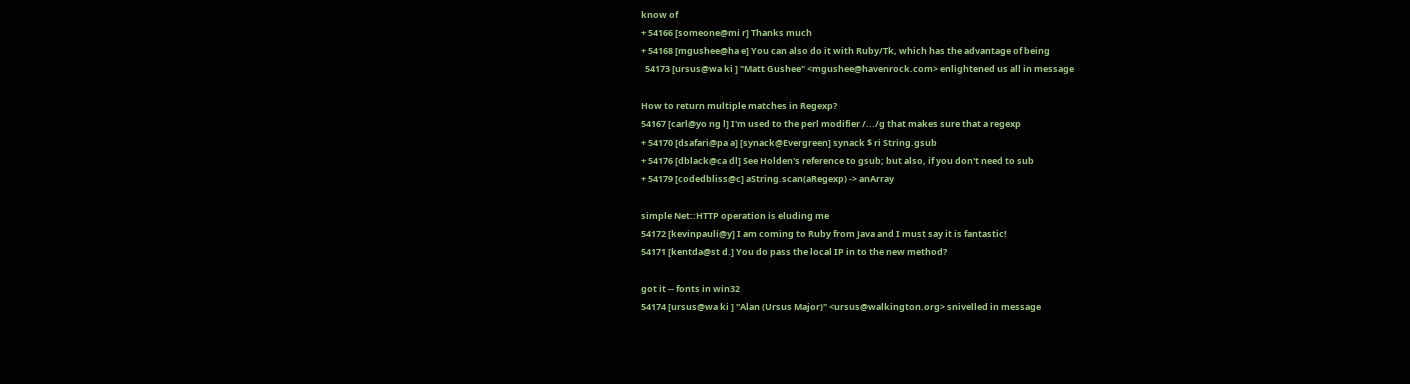know of
+ 54166 [someone@mi r] Thanks much
+ 54168 [mgushee@ha e] You can also do it with Ruby/Tk, which has the advantage of being
  54173 [ursus@wa ki ] "Matt Gushee" <mgushee@havenrock.com> enlightened us all in message

How to return multiple matches in Regexp?
54167 [carl@yo ng l] I'm used to the perl modifier /.../g that makes sure that a regexp
+ 54170 [dsafari@pa a] [synack@Evergreen] synack $ ri String.gsub
+ 54176 [dblack@ca dl] See Holden's reference to gsub; but also, if you don't need to sub
+ 54179 [codedbliss@c] aString.scan(aRegexp) -> anArray

simple Net::HTTP operation is eluding me
54172 [kevinpauli@y] I am coming to Ruby from Java and I must say it is fantastic!
54171 [kentda@st d.] You do pass the local IP in to the new method?

got it -- fonts in win32
54174 [ursus@wa ki ] "Alan (Ursus Major)" <ursus@walkington.org> snivelled in message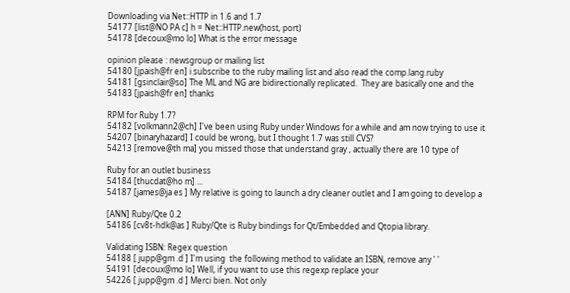Downloading via Net::HTTP in 1.6 and 1.7
54177 [list@NO PA c] h = Net::HTTP.new(host, port)
54178 [decoux@mo lo] What is the error message

opinion please : newsgroup or mailing list
54180 [jpaish@fr en] i subscribe to the ruby mailing list and also read the comp.lang.ruby
54181 [gsinclair@so] The ML and NG are bidirectionally replicated.  They are basically one and the
54183 [jpaish@fr en] thanks

RPM for Ruby 1.7?
54182 [volkmann2@ch] I've been using Ruby under Windows for a while and am now trying to use it
54207 [binaryhazard] I could be wrong, but I thought 1.7 was still CVS?
54213 [remove@th ma] you missed those that understand gray , actually there are 10 type of

Ruby for an outlet business
54184 [thucdat@ho m] ...
54187 [james@ja es ] My relative is going to launch a dry cleaner outlet and I am going to develop a

[ANN] Ruby/Qte 0.2
54186 [cv8t-hdk@as ] Ruby/Qte is Ruby bindings for Qt/Embedded and Qtopia library.

Validating ISBN: Regex question
54188 [ jupp@gm .d ] I'm using  the following method to validate an ISBN, remove any ' '
54191 [decoux@mo lo] Well, if you want to use this regexp replace your
54226 [ jupp@gm .d ] Merci bien. Not only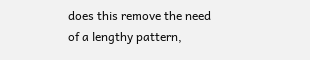does this remove the need of a lengthy pattern,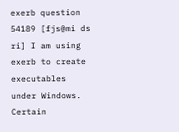exerb question
54189 [fjs@mi ds ri] I am using exerb to create executables under Windows.  Certain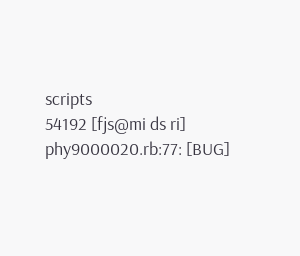scripts
54192 [fjs@mi ds ri] phy9000020.rb:77: [BUG]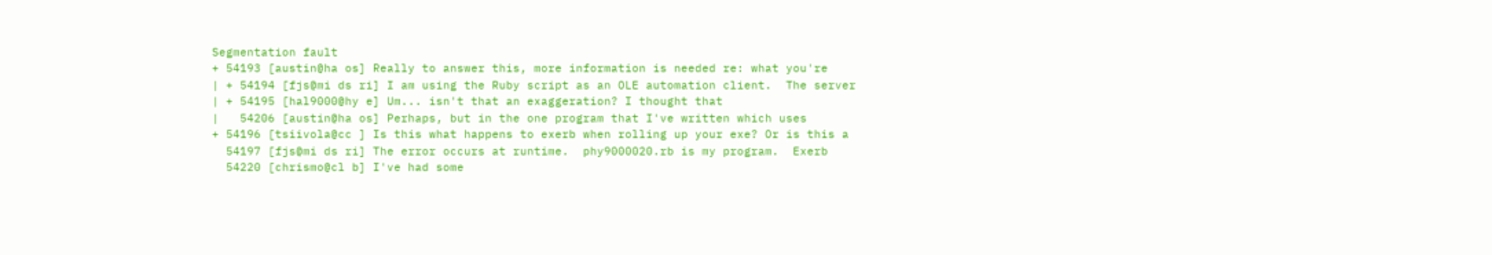Segmentation fault
+ 54193 [austin@ha os] Really to answer this, more information is needed re: what you're
| + 54194 [fjs@mi ds ri] I am using the Ruby script as an OLE automation client.  The server
| + 54195 [hal9000@hy e] Um... isn't that an exaggeration? I thought that
|   54206 [austin@ha os] Perhaps, but in the one program that I've written which uses
+ 54196 [tsiivola@cc ] Is this what happens to exerb when rolling up your exe? Or is this a
  54197 [fjs@mi ds ri] The error occurs at runtime.  phy9000020.rb is my program.  Exerb
  54220 [chrismo@cl b] I've had some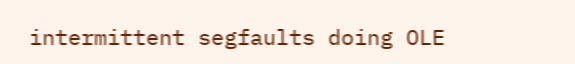intermittent segfaults doing OLE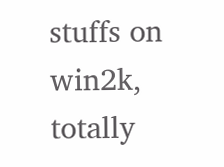stuffs on win2k, totally